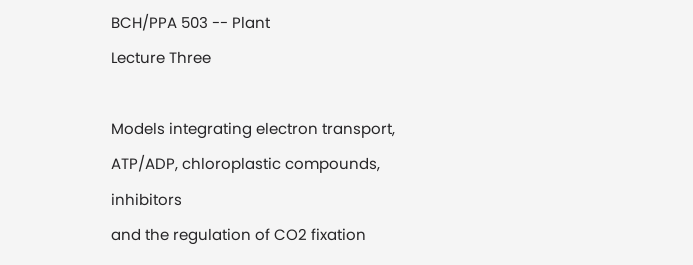BCH/PPA 503 -- Plant
Lecture Three

Models integrating electron transport, ATP/ADP, chloroplastic compounds, inhibitors
and the regulation of CO2 fixation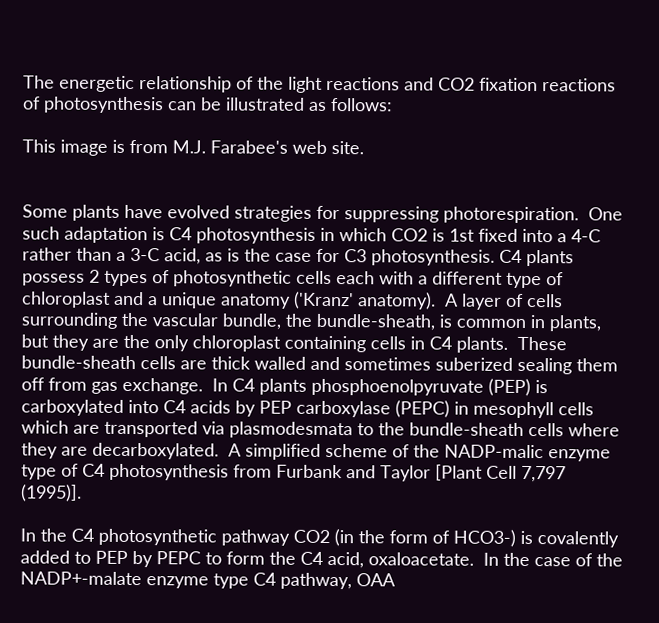The energetic relationship of the light reactions and CO2 fixation reactions of photosynthesis can be illustrated as follows:

This image is from M.J. Farabee's web site.


Some plants have evolved strategies for suppressing photorespiration.  One such adaptation is C4 photosynthesis in which CO2 is 1st fixed into a 4-C rather than a 3-C acid, as is the case for C3 photosynthesis. C4 plants possess 2 types of photosynthetic cells each with a different type of chloroplast and a unique anatomy ('Kranz' anatomy).  A layer of cells surrounding the vascular bundle, the bundle-sheath, is common in plants, but they are the only chloroplast containing cells in C4 plants.  These bundle-sheath cells are thick walled and sometimes suberized sealing them off from gas exchange.  In C4 plants phosphoenolpyruvate (PEP) is carboxylated into C4 acids by PEP carboxylase (PEPC) in mesophyll cells which are transported via plasmodesmata to the bundle-sheath cells where they are decarboxylated.  A simplified scheme of the NADP-malic enzyme type of C4 photosynthesis from Furbank and Taylor [Plant Cell 7,797 (1995)].

In the C4 photosynthetic pathway CO2 (in the form of HCO3-) is covalently added to PEP by PEPC to form the C4 acid, oxaloacetate.  In the case of the NADP+-malate enzyme type C4 pathway, OAA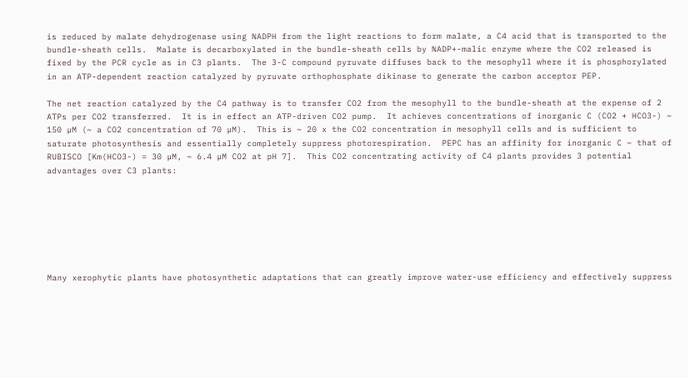is reduced by malate dehydrogenase using NADPH from the light reactions to form malate, a C4 acid that is transported to the bundle-sheath cells.  Malate is decarboxylated in the bundle-sheath cells by NADP+-malic enzyme where the CO2 released is fixed by the PCR cycle as in C3 plants.  The 3-C compound pyruvate diffuses back to the mesophyll where it is phosphorylated in an ATP-dependent reaction catalyzed by pyruvate orthophosphate dikinase to generate the carbon acceptor PEP.

The net reaction catalyzed by the C4 pathway is to transfer CO2 from the mesophyll to the bundle-sheath at the expense of 2 ATPs per CO2 transferred.  It is in effect an ATP-driven CO2 pump.  It achieves concentrations of inorganic C (CO2 + HCO3-) ~ 150 µM (~ a CO2 concentration of 70 µM).  This is ~ 20 x the CO2 concentration in mesophyll cells and is sufficient to saturate photosynthesis and essentially completely suppress photorespiration.  PEPC has an affinity for inorganic C ~ that of RUBISCO [Km(HCO3-) = 30 µM, ~ 6.4 µM CO2 at pH 7].  This CO2 concentrating activity of C4 plants provides 3 potential advantages over C3 plants:







Many xerophytic plants have photosynthetic adaptations that can greatly improve water-use efficiency and effectively suppress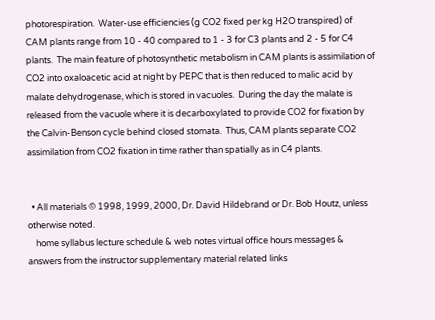photorespiration.  Water-use efficiencies (g CO2 fixed per kg H2O transpired) of CAM plants range from 10 - 40 compared to 1 - 3 for C3 plants and 2 - 5 for C4 plants.  The main feature of photosynthetic metabolism in CAM plants is assimilation of CO2 into oxaloacetic acid at night by PEPC that is then reduced to malic acid by malate dehydrogenase, which is stored in vacuoles.  During the day the malate is released from the vacuole where it is decarboxylated to provide CO2 for fixation by the Calvin-Benson cycle behind closed stomata.  Thus, CAM plants separate CO2 assimilation from CO2 fixation in time rather than spatially as in C4 plants.


  • All materials © 1998, 1999, 2000, Dr. David Hildebrand or Dr. Bob Houtz, unless otherwise noted.
    home syllabus lecture schedule & web notes virtual office hours messages & answers from the instructor supplementary material related links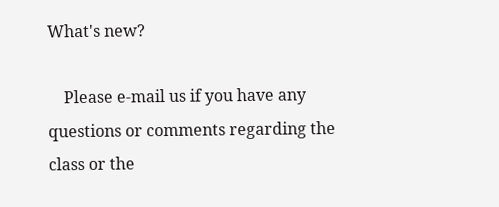What's new?

    Please e-mail us if you have any questions or comments regarding the class or the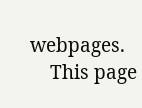webpages.
    This page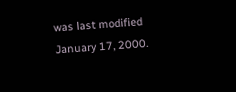was last modified January 17, 2000.